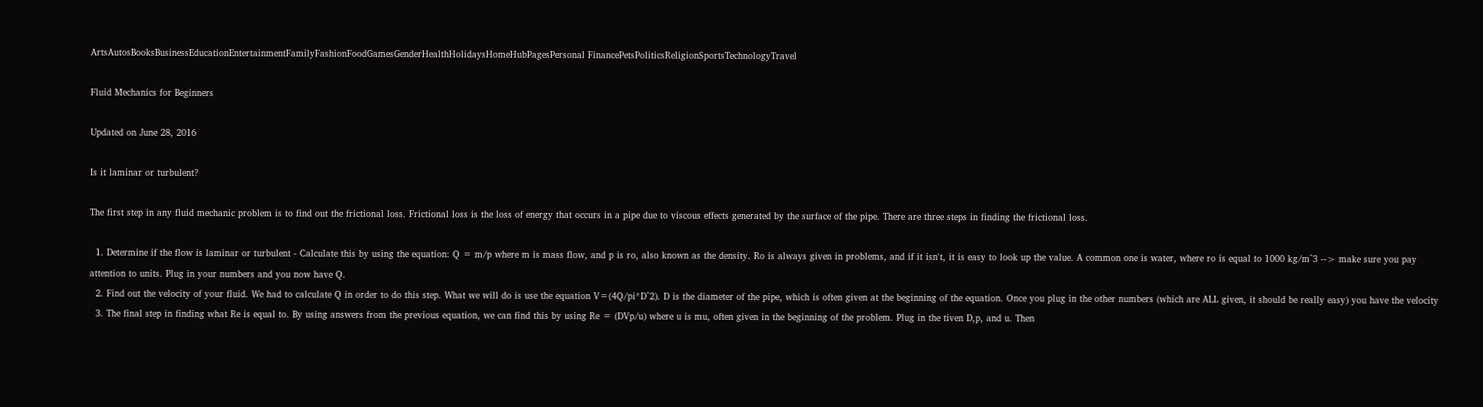ArtsAutosBooksBusinessEducationEntertainmentFamilyFashionFoodGamesGenderHealthHolidaysHomeHubPagesPersonal FinancePetsPoliticsReligionSportsTechnologyTravel

Fluid Mechanics for Beginners

Updated on June 28, 2016

Is it laminar or turbulent?

The first step in any fluid mechanic problem is to find out the frictional loss. Frictional loss is the loss of energy that occurs in a pipe due to viscous effects generated by the surface of the pipe. There are three steps in finding the frictional loss.

  1. Determine if the flow is laminar or turbulent - Calculate this by using the equation: Q = m/p where m is mass flow, and p is ro, also known as the density. Ro is always given in problems, and if it isn't, it is easy to look up the value. A common one is water, where ro is equal to 1000 kg/m^3 --> make sure you pay attention to units. Plug in your numbers and you now have Q.
  2. Find out the velocity of your fluid. We had to calculate Q in order to do this step. What we will do is use the equation V=(4Q/pi*D^2). D is the diameter of the pipe, which is often given at the beginning of the equation. Once you plug in the other numbers (which are ALL given, it should be really easy) you have the velocity
  3. The final step in finding what Re is equal to. By using answers from the previous equation, we can find this by using Re = (DVp/u) where u is mu, often given in the beginning of the problem. Plug in the tiven D,p, and u. Then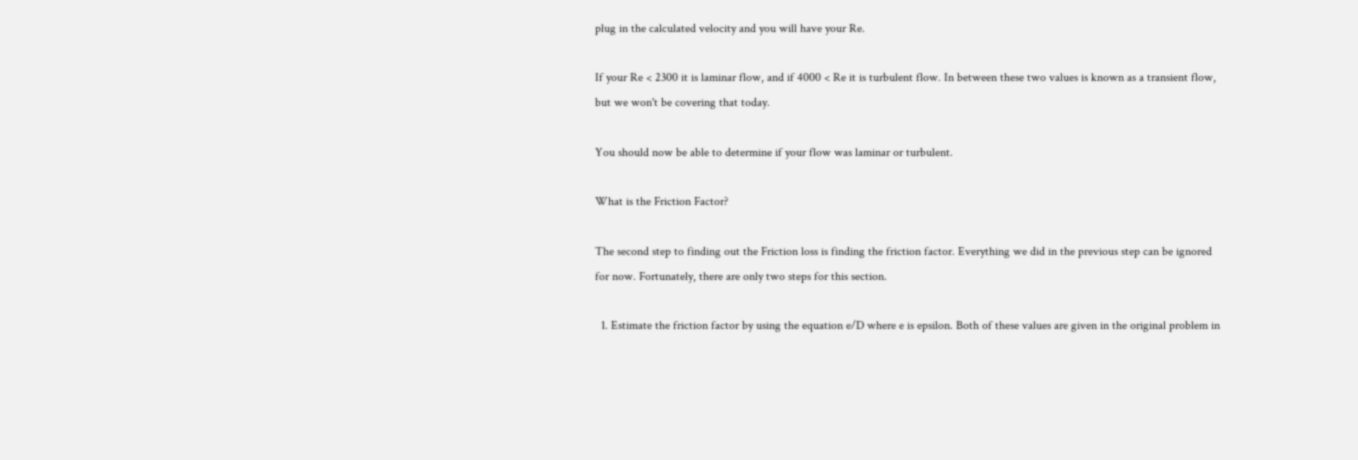plug in the calculated velocity and you will have your Re.

If your Re < 2300 it is laminar flow, and if 4000 < Re it is turbulent flow. In between these two values is known as a transient flow, but we won't be covering that today.

You should now be able to determine if your flow was laminar or turbulent.

What is the Friction Factor?

The second step to finding out the Friction loss is finding the friction factor. Everything we did in the previous step can be ignored for now. Fortunately, there are only two steps for this section.

  1. Estimate the friction factor by using the equation e/D where e is epsilon. Both of these values are given in the original problem in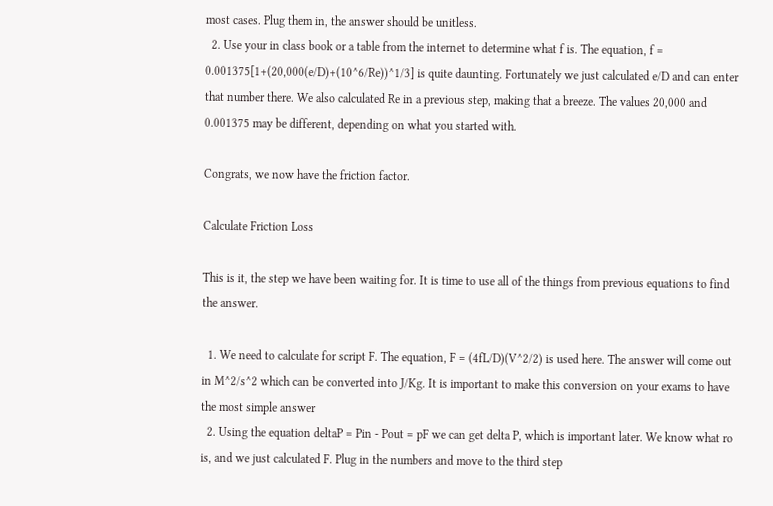most cases. Plug them in, the answer should be unitless.
  2. Use your in class book or a table from the internet to determine what f is. The equation, f = 0.001375[1+(20,000(e/D)+(10^6/Re))^1/3] is quite daunting. Fortunately we just calculated e/D and can enter that number there. We also calculated Re in a previous step, making that a breeze. The values 20,000 and 0.001375 may be different, depending on what you started with.

Congrats, we now have the friction factor.

Calculate Friction Loss

This is it, the step we have been waiting for. It is time to use all of the things from previous equations to find the answer.

  1. We need to calculate for script F. The equation, F = (4fL/D)(V^2/2) is used here. The answer will come out in M^2/s^2 which can be converted into J/Kg. It is important to make this conversion on your exams to have the most simple answer
  2. Using the equation deltaP = Pin - Pout = pF we can get delta P, which is important later. We know what ro is, and we just calculated F. Plug in the numbers and move to the third step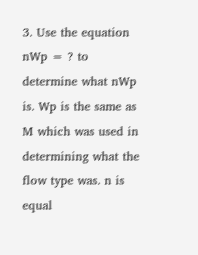3. Use the equation nWp = ? to determine what nWp is. Wp is the same as M which was used in determining what the flow type was. n is equal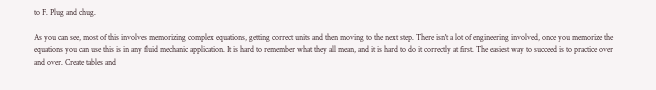to F. Plug and chug.

As you can see, most of this involves memorizing complex equations, getting correct units and then moving to the next step. There isn't a lot of engineering involved, once you memorize the equations you can use this is in any fluid mechanic application. It is hard to remember what they all mean, and it is hard to do it correctly at first. The easiest way to succeed is to practice over and over. Create tables and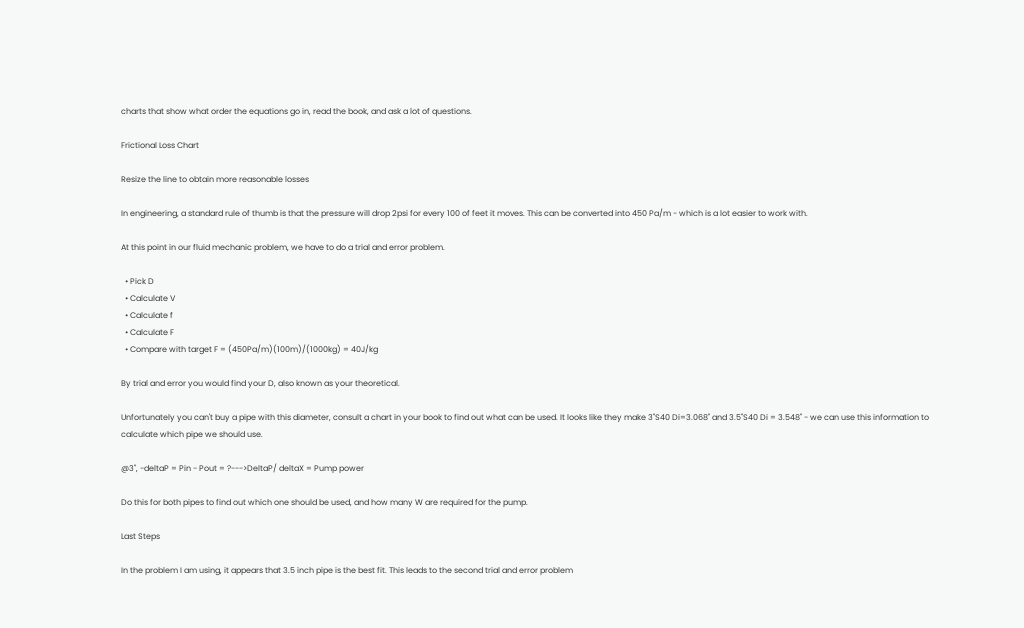charts that show what order the equations go in, read the book, and ask a lot of questions.

Frictional Loss Chart

Resize the line to obtain more reasonable losses

In engineering, a standard rule of thumb is that the pressure will drop 2psi for every 100 of feet it moves. This can be converted into 450 Pa/m - which is a lot easier to work with.

At this point in our fluid mechanic problem, we have to do a trial and error problem.

  • Pick D
  • Calculate V
  • Calculate f
  • Calculate F
  • Compare with target F = (450Pa/m)(100m)/(1000kg) = 40J/kg

By trial and error you would find your D, also known as your theoretical.

Unfortunately you can't buy a pipe with this diameter, consult a chart in your book to find out what can be used. It looks like they make 3"S40 Di=3.068" and 3.5"S40 Di = 3.548" - we can use this information to calculate which pipe we should use.

@3", -deltaP = Pin - Pout = ?--->DeltaP/ deltaX = Pump power

Do this for both pipes to find out which one should be used, and how many W are required for the pump.

Last Steps

In the problem I am using, it appears that 3.5 inch pipe is the best fit. This leads to the second trial and error problem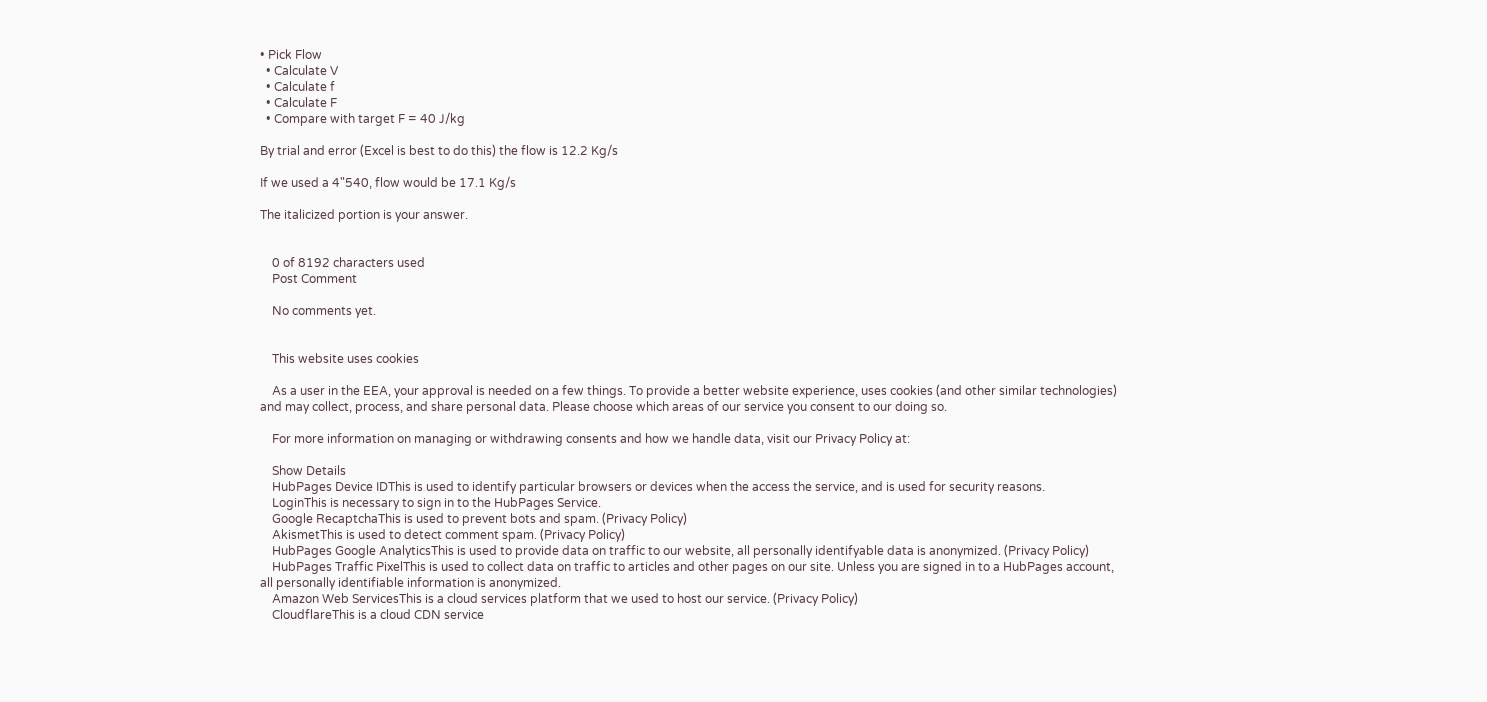• Pick Flow
  • Calculate V
  • Calculate f
  • Calculate F
  • Compare with target F = 40 J/kg

By trial and error (Excel is best to do this) the flow is 12.2 Kg/s

If we used a 4"540, flow would be 17.1 Kg/s

The italicized portion is your answer.


    0 of 8192 characters used
    Post Comment

    No comments yet.


    This website uses cookies

    As a user in the EEA, your approval is needed on a few things. To provide a better website experience, uses cookies (and other similar technologies) and may collect, process, and share personal data. Please choose which areas of our service you consent to our doing so.

    For more information on managing or withdrawing consents and how we handle data, visit our Privacy Policy at:

    Show Details
    HubPages Device IDThis is used to identify particular browsers or devices when the access the service, and is used for security reasons.
    LoginThis is necessary to sign in to the HubPages Service.
    Google RecaptchaThis is used to prevent bots and spam. (Privacy Policy)
    AkismetThis is used to detect comment spam. (Privacy Policy)
    HubPages Google AnalyticsThis is used to provide data on traffic to our website, all personally identifyable data is anonymized. (Privacy Policy)
    HubPages Traffic PixelThis is used to collect data on traffic to articles and other pages on our site. Unless you are signed in to a HubPages account, all personally identifiable information is anonymized.
    Amazon Web ServicesThis is a cloud services platform that we used to host our service. (Privacy Policy)
    CloudflareThis is a cloud CDN service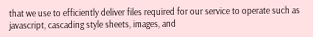that we use to efficiently deliver files required for our service to operate such as javascript, cascading style sheets, images, and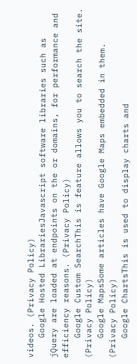videos. (Privacy Policy)
    Google Hosted LibrariesJavascript software libraries such as jQuery are loaded at endpoints on the or domains, for performance and efficiency reasons. (Privacy Policy)
    Google Custom SearchThis is feature allows you to search the site. (Privacy Policy)
    Google MapsSome articles have Google Maps embedded in them. (Privacy Policy)
    Google ChartsThis is used to display charts and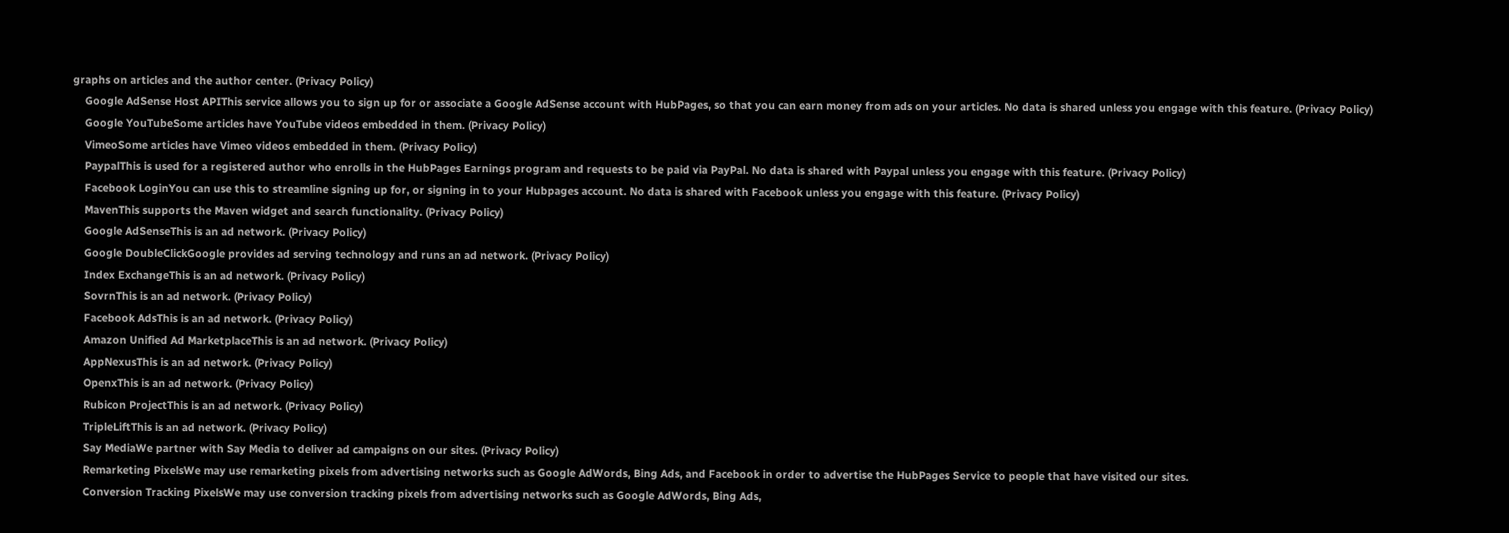graphs on articles and the author center. (Privacy Policy)
    Google AdSense Host APIThis service allows you to sign up for or associate a Google AdSense account with HubPages, so that you can earn money from ads on your articles. No data is shared unless you engage with this feature. (Privacy Policy)
    Google YouTubeSome articles have YouTube videos embedded in them. (Privacy Policy)
    VimeoSome articles have Vimeo videos embedded in them. (Privacy Policy)
    PaypalThis is used for a registered author who enrolls in the HubPages Earnings program and requests to be paid via PayPal. No data is shared with Paypal unless you engage with this feature. (Privacy Policy)
    Facebook LoginYou can use this to streamline signing up for, or signing in to your Hubpages account. No data is shared with Facebook unless you engage with this feature. (Privacy Policy)
    MavenThis supports the Maven widget and search functionality. (Privacy Policy)
    Google AdSenseThis is an ad network. (Privacy Policy)
    Google DoubleClickGoogle provides ad serving technology and runs an ad network. (Privacy Policy)
    Index ExchangeThis is an ad network. (Privacy Policy)
    SovrnThis is an ad network. (Privacy Policy)
    Facebook AdsThis is an ad network. (Privacy Policy)
    Amazon Unified Ad MarketplaceThis is an ad network. (Privacy Policy)
    AppNexusThis is an ad network. (Privacy Policy)
    OpenxThis is an ad network. (Privacy Policy)
    Rubicon ProjectThis is an ad network. (Privacy Policy)
    TripleLiftThis is an ad network. (Privacy Policy)
    Say MediaWe partner with Say Media to deliver ad campaigns on our sites. (Privacy Policy)
    Remarketing PixelsWe may use remarketing pixels from advertising networks such as Google AdWords, Bing Ads, and Facebook in order to advertise the HubPages Service to people that have visited our sites.
    Conversion Tracking PixelsWe may use conversion tracking pixels from advertising networks such as Google AdWords, Bing Ads,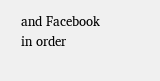and Facebook in order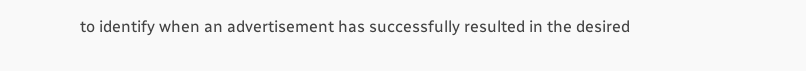to identify when an advertisement has successfully resulted in the desired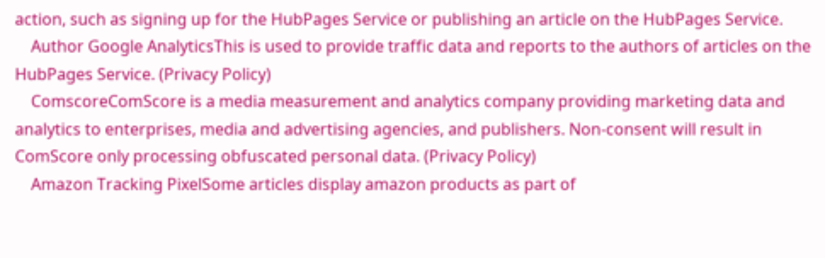action, such as signing up for the HubPages Service or publishing an article on the HubPages Service.
    Author Google AnalyticsThis is used to provide traffic data and reports to the authors of articles on the HubPages Service. (Privacy Policy)
    ComscoreComScore is a media measurement and analytics company providing marketing data and analytics to enterprises, media and advertising agencies, and publishers. Non-consent will result in ComScore only processing obfuscated personal data. (Privacy Policy)
    Amazon Tracking PixelSome articles display amazon products as part of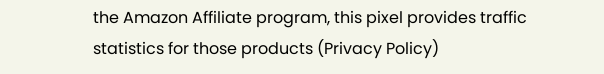the Amazon Affiliate program, this pixel provides traffic statistics for those products (Privacy Policy)